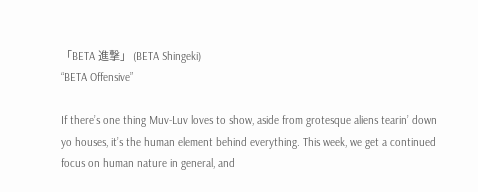「BETA 進撃」 (BETA Shingeki)
“BETA Offensive”

If there’s one thing Muv-Luv loves to show, aside from grotesque aliens tearin’ down yo houses, it’s the human element behind everything. This week, we get a continued focus on human nature in general, and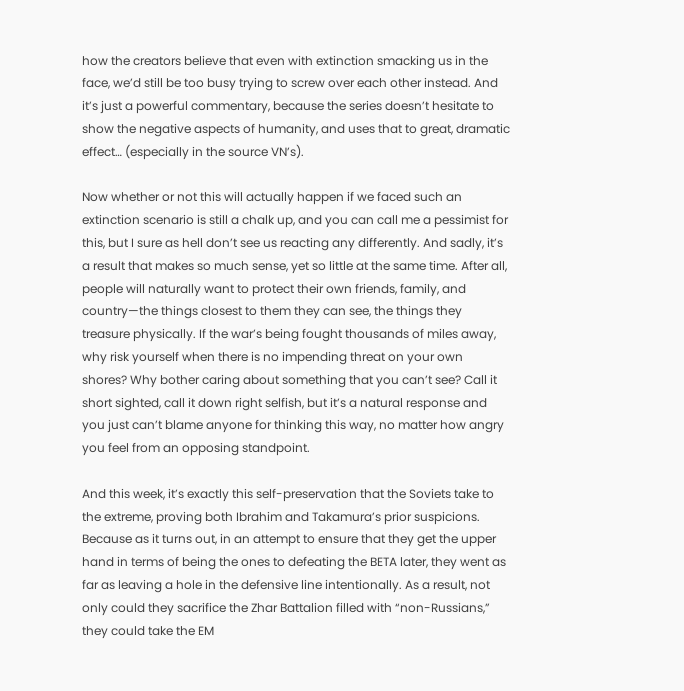how the creators believe that even with extinction smacking us in the face, we’d still be too busy trying to screw over each other instead. And it’s just a powerful commentary, because the series doesn’t hesitate to show the negative aspects of humanity, and uses that to great, dramatic effect… (especially in the source VN’s).

Now whether or not this will actually happen if we faced such an extinction scenario is still a chalk up, and you can call me a pessimist for this, but I sure as hell don’t see us reacting any differently. And sadly, it’s a result that makes so much sense, yet so little at the same time. After all, people will naturally want to protect their own friends, family, and country—the things closest to them they can see, the things they treasure physically. If the war’s being fought thousands of miles away, why risk yourself when there is no impending threat on your own shores? Why bother caring about something that you can’t see? Call it short sighted, call it down right selfish, but it’s a natural response and you just can’t blame anyone for thinking this way, no matter how angry you feel from an opposing standpoint.

And this week, it’s exactly this self-preservation that the Soviets take to the extreme, proving both Ibrahim and Takamura’s prior suspicions. Because as it turns out, in an attempt to ensure that they get the upper hand in terms of being the ones to defeating the BETA later, they went as far as leaving a hole in the defensive line intentionally. As a result, not only could they sacrifice the Zhar Battalion filled with “non-Russians,” they could take the EM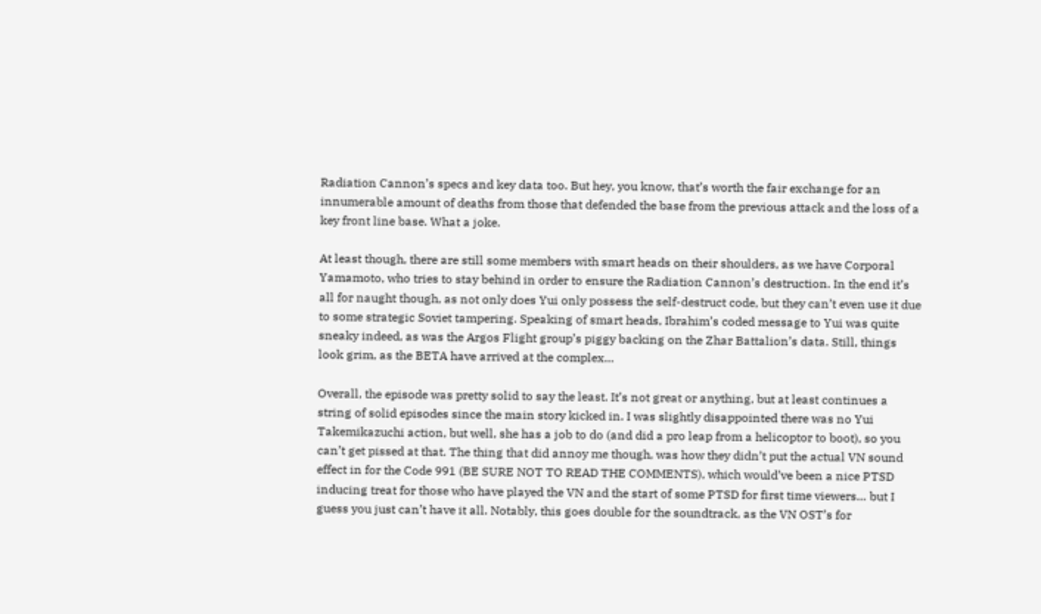Radiation Cannon’s specs and key data too. But hey, you know, that’s worth the fair exchange for an innumerable amount of deaths from those that defended the base from the previous attack and the loss of a key front line base. What a joke.

At least though, there are still some members with smart heads on their shoulders, as we have Corporal Yamamoto, who tries to stay behind in order to ensure the Radiation Cannon’s destruction. In the end it’s all for naught though, as not only does Yui only possess the self-destruct code, but they can’t even use it due to some strategic Soviet tampering. Speaking of smart heads, Ibrahim’s coded message to Yui was quite sneaky indeed, as was the Argos Flight group’s piggy backing on the Zhar Battalion’s data. Still, things look grim, as the BETA have arrived at the complex…

Overall, the episode was pretty solid to say the least. It’s not great or anything, but at least continues a string of solid episodes since the main story kicked in. I was slightly disappointed there was no Yui Takemikazuchi action, but well, she has a job to do (and did a pro leap from a helicoptor to boot), so you can’t get pissed at that. The thing that did annoy me though, was how they didn’t put the actual VN sound effect in for the Code 991 (BE SURE NOT TO READ THE COMMENTS), which would’ve been a nice PTSD inducing treat for those who have played the VN and the start of some PTSD for first time viewers… but I guess you just can’t have it all. Notably, this goes double for the soundtrack, as the VN OST’s for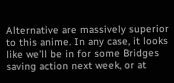Alternative are massively superior to this anime. In any case, it looks like we’ll be in for some Bridges saving action next week, or at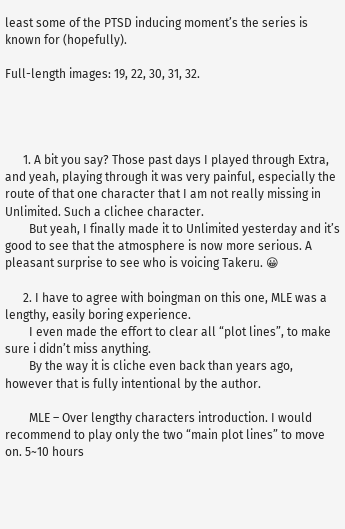least some of the PTSD inducing moment’s the series is known for (hopefully).

Full-length images: 19, 22, 30, 31, 32.




      1. A bit you say? Those past days I played through Extra, and yeah, playing through it was very painful, especially the route of that one character that I am not really missing in Unlimited. Such a clichee character.
        But yeah, I finally made it to Unlimited yesterday and it’s good to see that the atmosphere is now more serious. A pleasant surprise to see who is voicing Takeru. 😀

      2. I have to agree with boingman on this one, MLE was a lengthy, easily boring experience.
        I even made the effort to clear all “plot lines”, to make sure i didn’t miss anything.
        By the way it is cliche even back than years ago, however that is fully intentional by the author.

        MLE – Over lengthy characters introduction. I would recommend to play only the two “main plot lines” to move on. 5~10 hours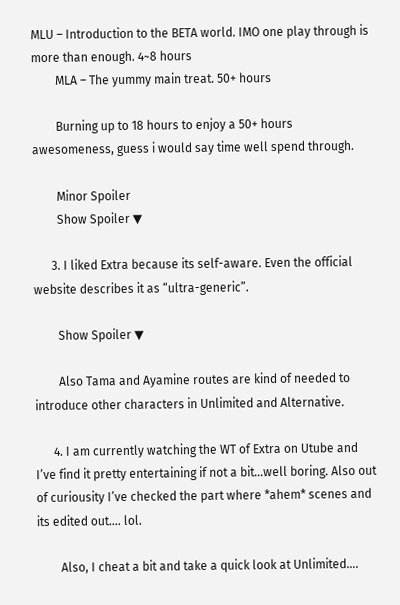MLU – Introduction to the BETA world. IMO one play through is more than enough. 4~8 hours
        MLA – The yummy main treat. 50+ hours

        Burning up to 18 hours to enjoy a 50+ hours awesomeness, guess i would say time well spend through.

        Minor Spoiler
        Show Spoiler ▼

      3. I liked Extra because its self-aware. Even the official website describes it as “ultra-generic”.

        Show Spoiler ▼

        Also Tama and Ayamine routes are kind of needed to introduce other characters in Unlimited and Alternative.

      4. I am currently watching the WT of Extra on Utube and I’ve find it pretty entertaining if not a bit…well boring. Also out of curiousity I’ve checked the part where *ahem* scenes and its edited out…. lol.

        Also, I cheat a bit and take a quick look at Unlimited….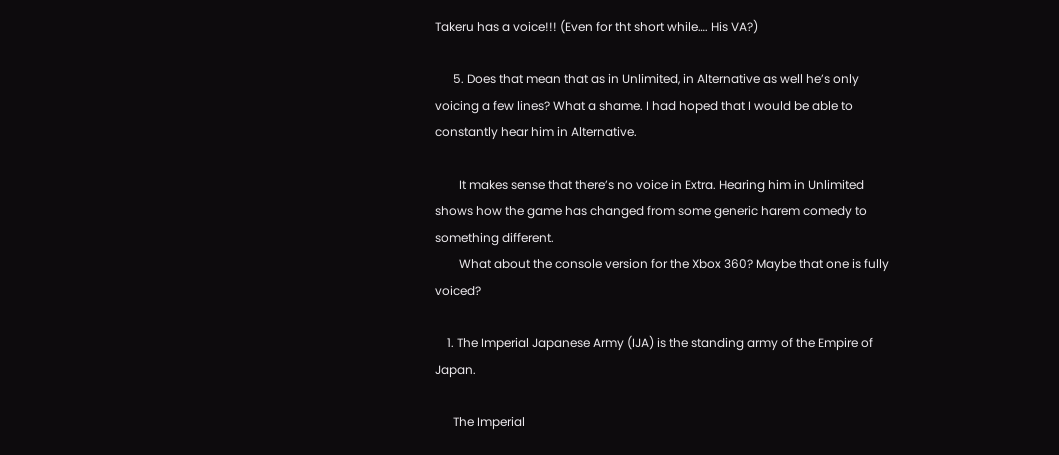Takeru has a voice!!! (Even for tht short while…. His VA?)

      5. Does that mean that as in Unlimited, in Alternative as well he’s only voicing a few lines? What a shame. I had hoped that I would be able to constantly hear him in Alternative.

        It makes sense that there’s no voice in Extra. Hearing him in Unlimited shows how the game has changed from some generic harem comedy to something different.
        What about the console version for the Xbox 360? Maybe that one is fully voiced?

    1. The Imperial Japanese Army (IJA) is the standing army of the Empire of Japan.

      The Imperial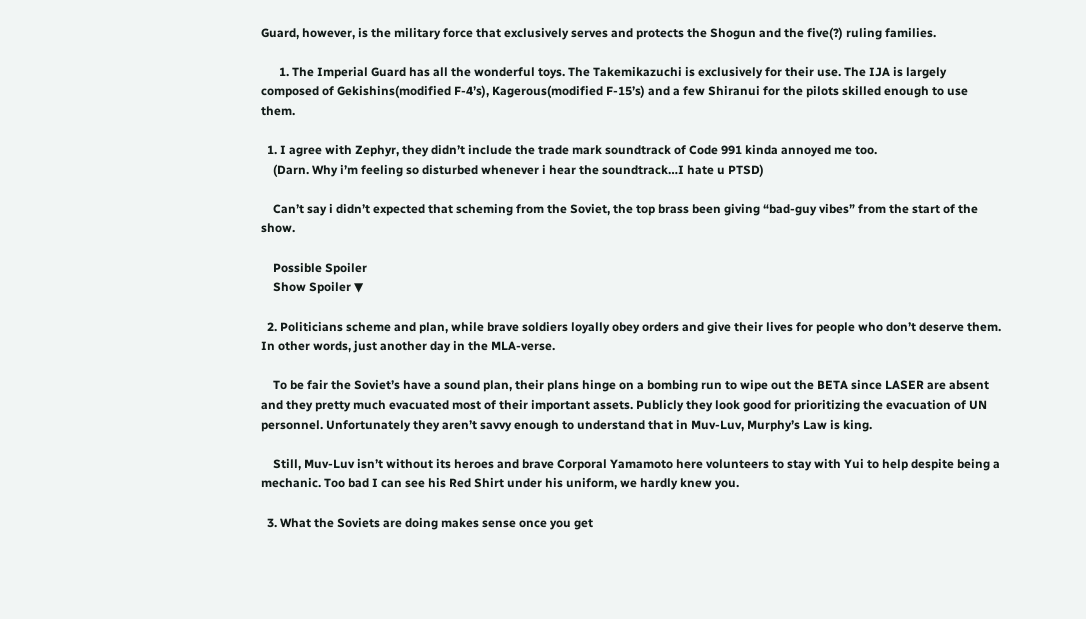Guard, however, is the military force that exclusively serves and protects the Shogun and the five(?) ruling families.

      1. The Imperial Guard has all the wonderful toys. The Takemikazuchi is exclusively for their use. The IJA is largely composed of Gekishins(modified F-4’s), Kagerous(modified F-15’s) and a few Shiranui for the pilots skilled enough to use them.

  1. I agree with Zephyr, they didn’t include the trade mark soundtrack of Code 991 kinda annoyed me too.
    (Darn. Why i’m feeling so disturbed whenever i hear the soundtrack…I hate u PTSD)

    Can’t say i didn’t expected that scheming from the Soviet, the top brass been giving “bad-guy vibes” from the start of the show.

    Possible Spoiler
    Show Spoiler ▼

  2. Politicians scheme and plan, while brave soldiers loyally obey orders and give their lives for people who don’t deserve them. In other words, just another day in the MLA-verse.

    To be fair the Soviet’s have a sound plan, their plans hinge on a bombing run to wipe out the BETA since LASER are absent and they pretty much evacuated most of their important assets. Publicly they look good for prioritizing the evacuation of UN personnel. Unfortunately they aren’t savvy enough to understand that in Muv-Luv, Murphy’s Law is king.

    Still, Muv-Luv isn’t without its heroes and brave Corporal Yamamoto here volunteers to stay with Yui to help despite being a mechanic. Too bad I can see his Red Shirt under his uniform, we hardly knew you.

  3. What the Soviets are doing makes sense once you get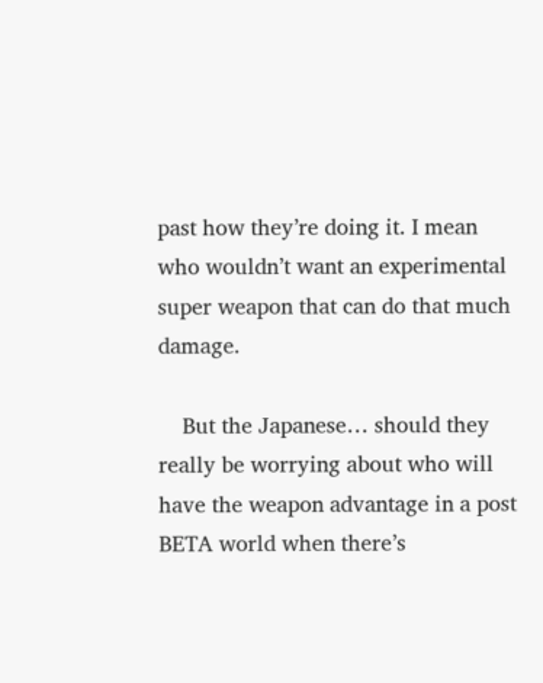past how they’re doing it. I mean who wouldn’t want an experimental super weapon that can do that much damage.

    But the Japanese… should they really be worrying about who will have the weapon advantage in a post BETA world when there’s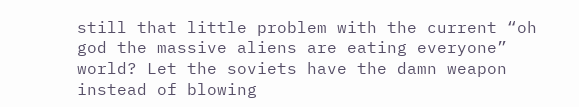still that little problem with the current “oh god the massive aliens are eating everyone” world? Let the soviets have the damn weapon instead of blowing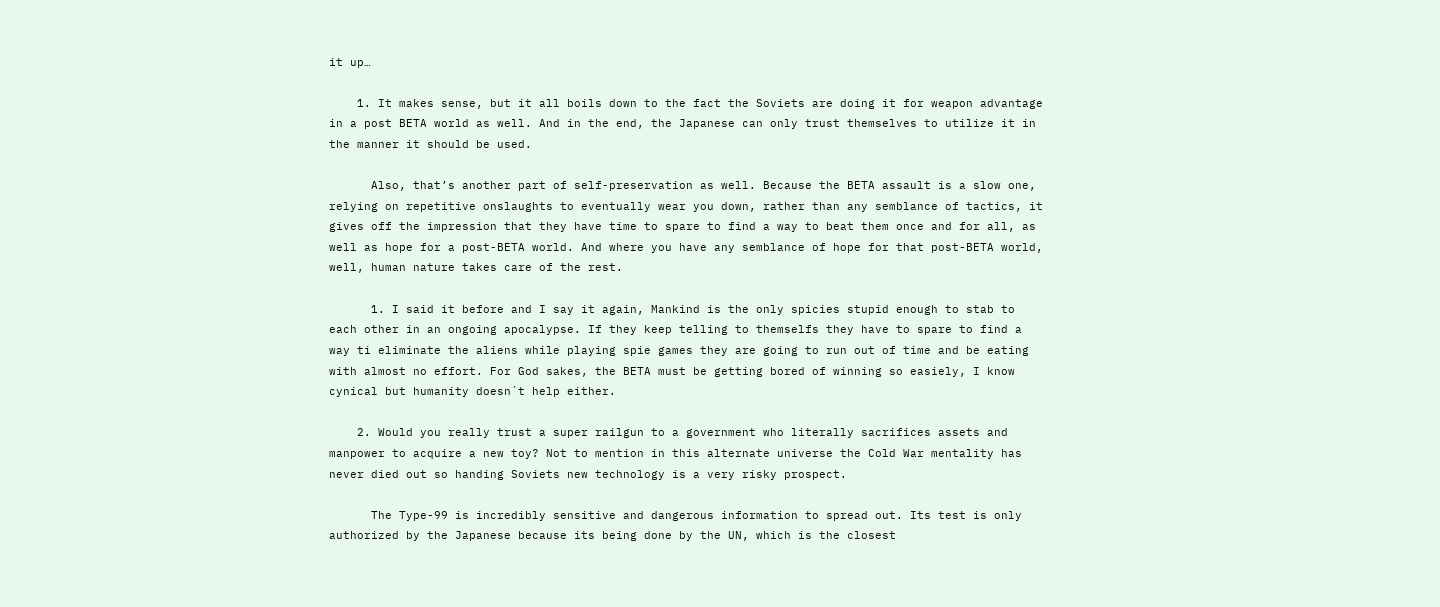it up…

    1. It makes sense, but it all boils down to the fact the Soviets are doing it for weapon advantage in a post BETA world as well. And in the end, the Japanese can only trust themselves to utilize it in the manner it should be used.

      Also, that’s another part of self-preservation as well. Because the BETA assault is a slow one, relying on repetitive onslaughts to eventually wear you down, rather than any semblance of tactics, it gives off the impression that they have time to spare to find a way to beat them once and for all, as well as hope for a post-BETA world. And where you have any semblance of hope for that post-BETA world, well, human nature takes care of the rest.

      1. I said it before and I say it again, Mankind is the only spicies stupid enough to stab to each other in an ongoing apocalypse. If they keep telling to themselfs they have to spare to find a way ti eliminate the aliens while playing spie games they are going to run out of time and be eating with almost no effort. For God sakes, the BETA must be getting bored of winning so easiely, I know cynical but humanity doesn´t help either.

    2. Would you really trust a super railgun to a government who literally sacrifices assets and manpower to acquire a new toy? Not to mention in this alternate universe the Cold War mentality has never died out so handing Soviets new technology is a very risky prospect.

      The Type-99 is incredibly sensitive and dangerous information to spread out. Its test is only authorized by the Japanese because its being done by the UN, which is the closest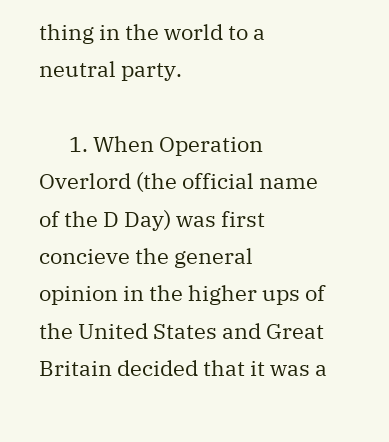thing in the world to a neutral party.

      1. When Operation Overlord (the official name of the D Day) was first concieve the general opinion in the higher ups of the United States and Great Britain decided that it was a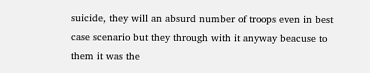suicide, they will an absurd number of troops even in best case scenario but they through with it anyway beacuse to them it was the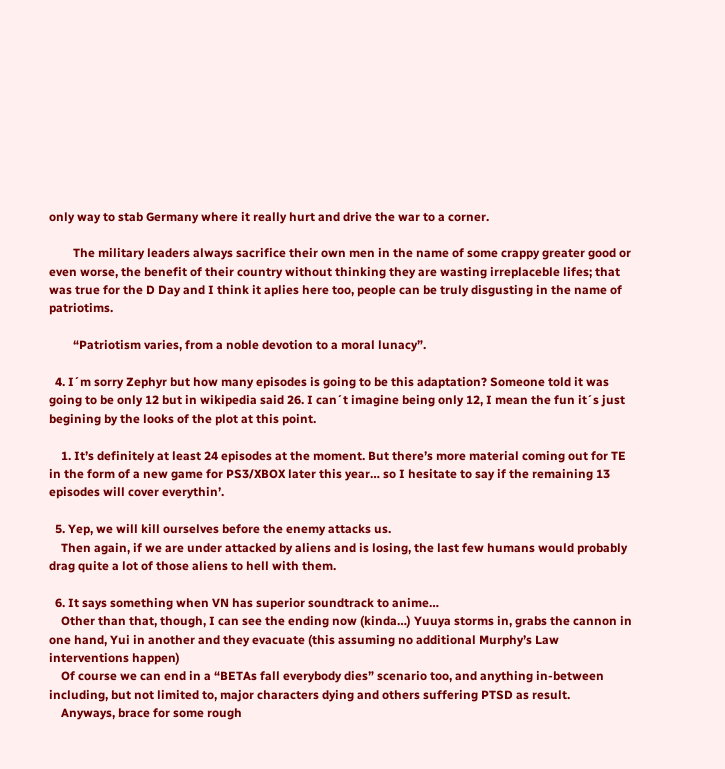only way to stab Germany where it really hurt and drive the war to a corner.

        The military leaders always sacrifice their own men in the name of some crappy greater good or even worse, the benefit of their country without thinking they are wasting irreplaceble lifes; that was true for the D Day and I think it aplies here too, people can be truly disgusting in the name of patriotims.

        “Patriotism varies, from a noble devotion to a moral lunacy”.

  4. I´m sorry Zephyr but how many episodes is going to be this adaptation? Someone told it was going to be only 12 but in wikipedia said 26. I can´t imagine being only 12, I mean the fun it´s just begining by the looks of the plot at this point.

    1. It’s definitely at least 24 episodes at the moment. But there’s more material coming out for TE in the form of a new game for PS3/XBOX later this year… so I hesitate to say if the remaining 13 episodes will cover everythin’.

  5. Yep, we will kill ourselves before the enemy attacks us.
    Then again, if we are under attacked by aliens and is losing, the last few humans would probably drag quite a lot of those aliens to hell with them.

  6. It says something when VN has superior soundtrack to anime…
    Other than that, though, I can see the ending now (kinda…) Yuuya storms in, grabs the cannon in one hand, Yui in another and they evacuate (this assuming no additional Murphy’s Law interventions happen)
    Of course we can end in a “BETAs fall everybody dies” scenario too, and anything in-between including, but not limited to, major characters dying and others suffering PTSD as result.
    Anyways, brace for some rough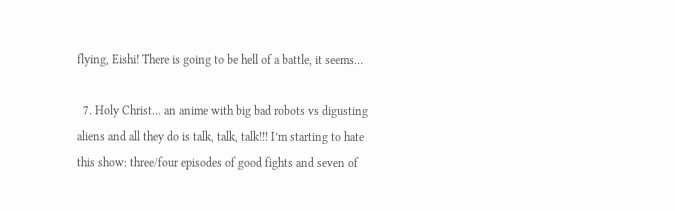flying, Eishi! There is going to be hell of a battle, it seems…

  7. Holy Christ… an anime with big bad robots vs digusting aliens and all they do is talk, talk, talk!!! I’m starting to hate this show: three/four episodes of good fights and seven of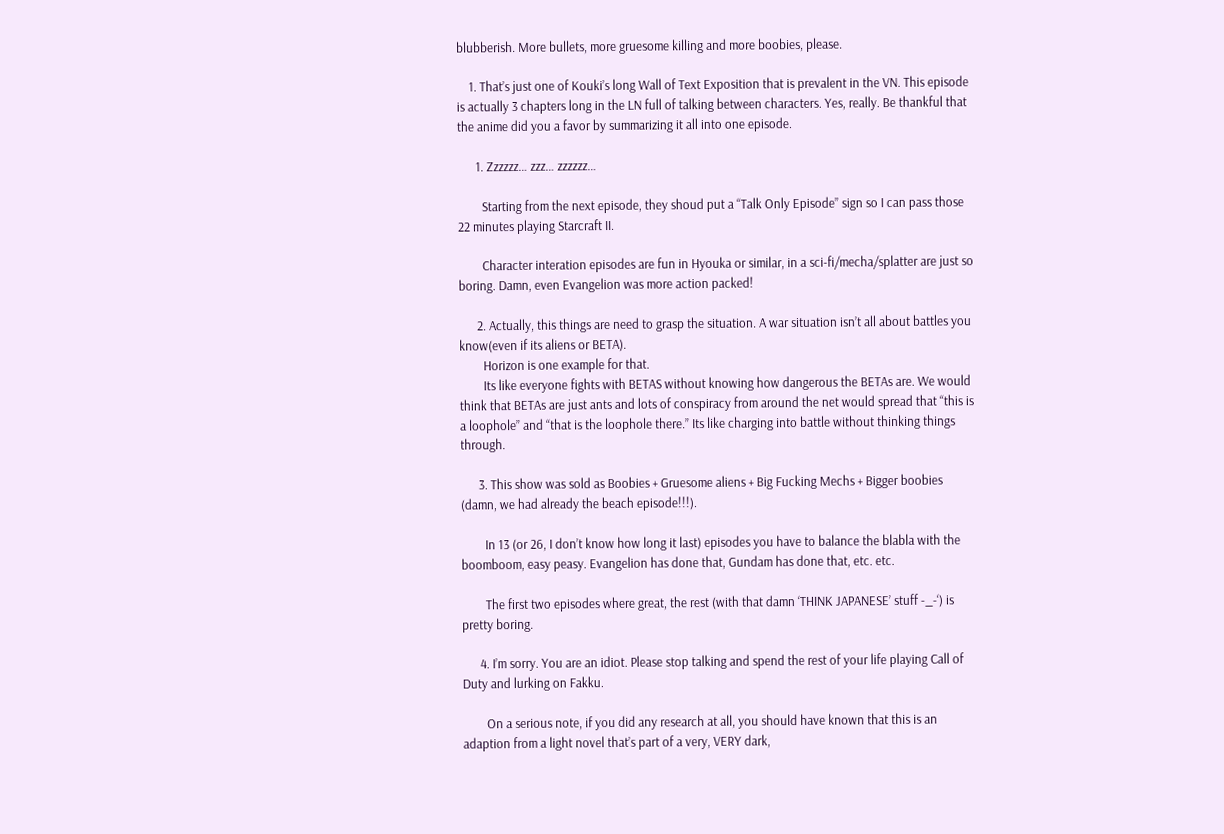blubberish. More bullets, more gruesome killing and more boobies, please.

    1. That’s just one of Kouki’s long Wall of Text Exposition that is prevalent in the VN. This episode is actually 3 chapters long in the LN full of talking between characters. Yes, really. Be thankful that the anime did you a favor by summarizing it all into one episode.

      1. Zzzzzz… zzz… zzzzzz…

        Starting from the next episode, they shoud put a “Talk Only Episode” sign so I can pass those 22 minutes playing Starcraft II.

        Character interation episodes are fun in Hyouka or similar, in a sci-fi/mecha/splatter are just so boring. Damn, even Evangelion was more action packed!

      2. Actually, this things are need to grasp the situation. A war situation isn’t all about battles you know(even if its aliens or BETA).
        Horizon is one example for that.
        Its like everyone fights with BETAS without knowing how dangerous the BETAs are. We would think that BETAs are just ants and lots of conspiracy from around the net would spread that “this is a loophole” and “that is the loophole there.” Its like charging into battle without thinking things through.

      3. This show was sold as Boobies + Gruesome aliens + Big Fucking Mechs + Bigger boobies (damn, we had already the beach episode!!!).

        In 13 (or 26, I don’t know how long it last) episodes you have to balance the blabla with the boomboom, easy peasy. Evangelion has done that, Gundam has done that, etc. etc.

        The first two episodes where great, the rest (with that damn ‘THINK JAPANESE’ stuff -_-‘) is pretty boring.

      4. I’m sorry. You are an idiot. Please stop talking and spend the rest of your life playing Call of Duty and lurking on Fakku.

        On a serious note, if you did any research at all, you should have known that this is an adaption from a light novel that’s part of a very, VERY dark,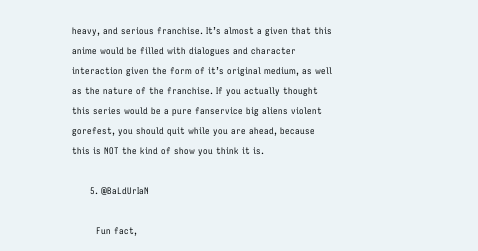heavy, and serious franchise. It’s almost a given that this anime would be filled with dialogues and character interaction given the form of it’s original medium, as well as the nature of the franchise. If you actually thought this series would be a pure fanservice big aliens violent gorefest, you should quit while you are ahead, because this is NOT the kind of show you think it is.

      5. @BaLdUrIaN

        Fun fact,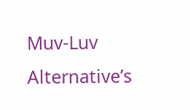Muv-Luv Alternative’s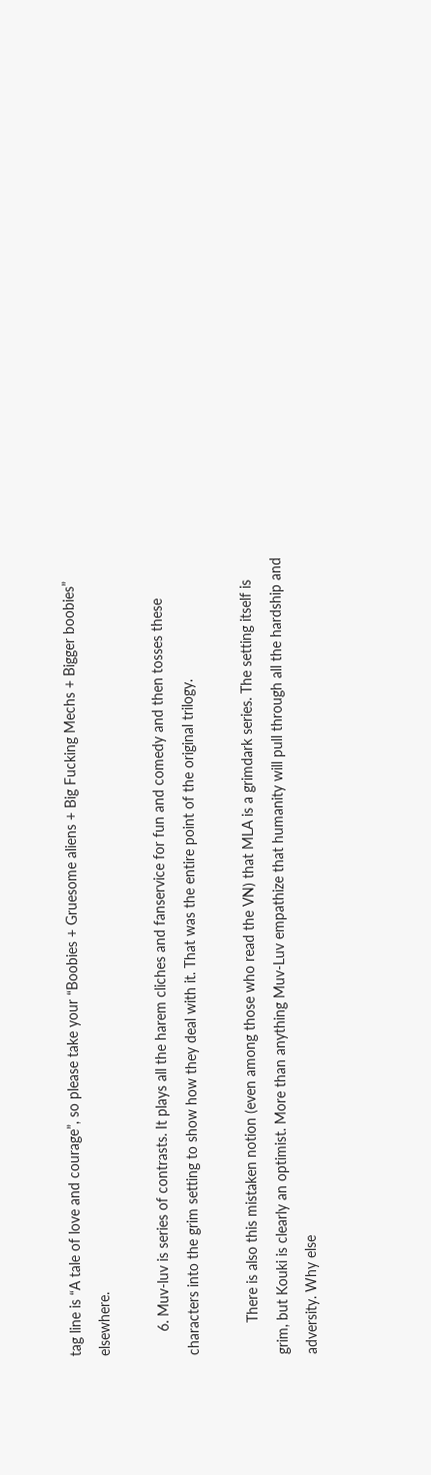tag line is “A tale of love and courage”, so please take your “Boobies + Gruesome aliens + Big Fucking Mechs + Bigger boobies” elsewhere.

      6. Muv-luv is series of contrasts. It plays all the harem cliches and fanservice for fun and comedy and then tosses these characters into the grim setting to show how they deal with it. That was the entire point of the original trilogy.

        There is also this mistaken notion (even among those who read the VN) that MLA is a grimdark series. The setting itself is grim, but Kouki is clearly an optimist. More than anything Muv-Luv empathize that humanity will pull through all the hardship and adversity. Why else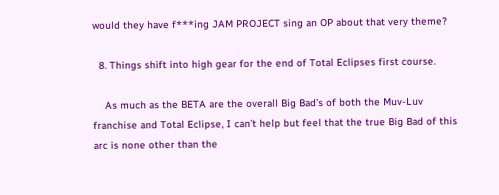would they have f***ing JAM PROJECT sing an OP about that very theme?

  8. Things shift into high gear for the end of Total Eclipses first course.

    As much as the BETA are the overall Big Bad’s of both the Muv-Luv franchise and Total Eclipse, I can’t help but feel that the true Big Bad of this arc is none other than the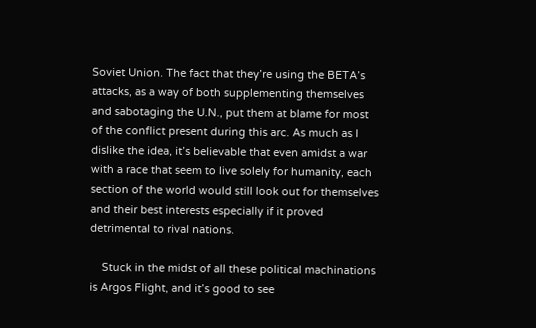Soviet Union. The fact that they’re using the BETA’s attacks, as a way of both supplementing themselves and sabotaging the U.N., put them at blame for most of the conflict present during this arc. As much as I dislike the idea, it’s believable that even amidst a war with a race that seem to live solely for humanity, each section of the world would still look out for themselves and their best interests especially if it proved detrimental to rival nations.

    Stuck in the midst of all these political machinations is Argos Flight, and it’s good to see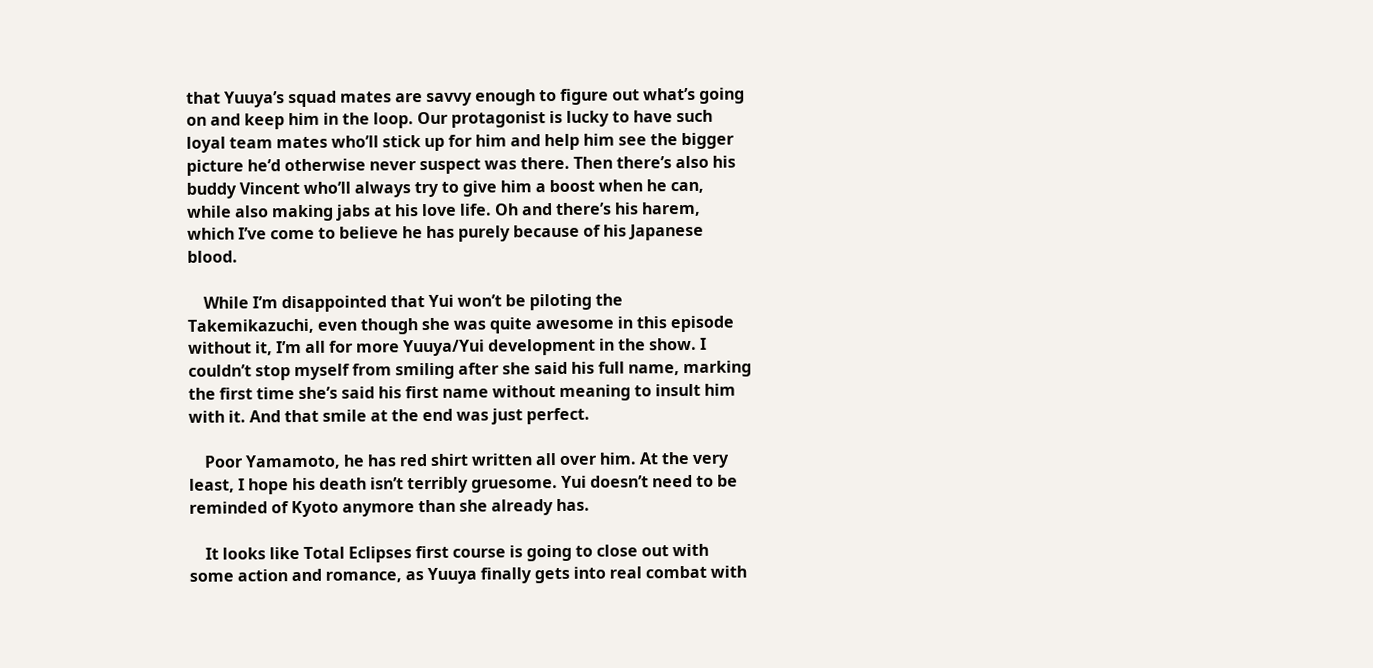that Yuuya’s squad mates are savvy enough to figure out what’s going on and keep him in the loop. Our protagonist is lucky to have such loyal team mates who’ll stick up for him and help him see the bigger picture he’d otherwise never suspect was there. Then there’s also his buddy Vincent who’ll always try to give him a boost when he can, while also making jabs at his love life. Oh and there’s his harem, which I’ve come to believe he has purely because of his Japanese blood.

    While I’m disappointed that Yui won’t be piloting the Takemikazuchi, even though she was quite awesome in this episode without it, I’m all for more Yuuya/Yui development in the show. I couldn’t stop myself from smiling after she said his full name, marking the first time she’s said his first name without meaning to insult him with it. And that smile at the end was just perfect.

    Poor Yamamoto, he has red shirt written all over him. At the very least, I hope his death isn’t terribly gruesome. Yui doesn’t need to be reminded of Kyoto anymore than she already has.

    It looks like Total Eclipses first course is going to close out with some action and romance, as Yuuya finally gets into real combat with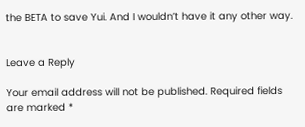the BETA to save Yui. And I wouldn’t have it any other way.


Leave a Reply

Your email address will not be published. Required fields are marked *